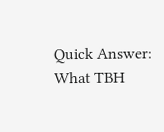Quick Answer: What TBH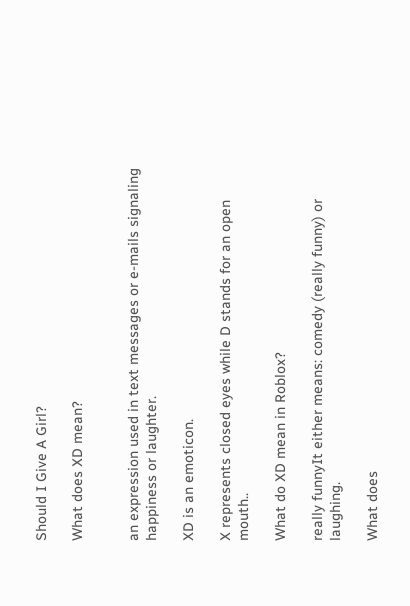Should I Give A Girl?

What does XD mean?


an expression used in text messages or e-mails signaling happiness or laughter.

XD is an emoticon.

X represents closed eyes while D stands for an open mouth..

What do XD mean in Roblox?

really funnyIt either means: comedy (really funny) or laughing.

What does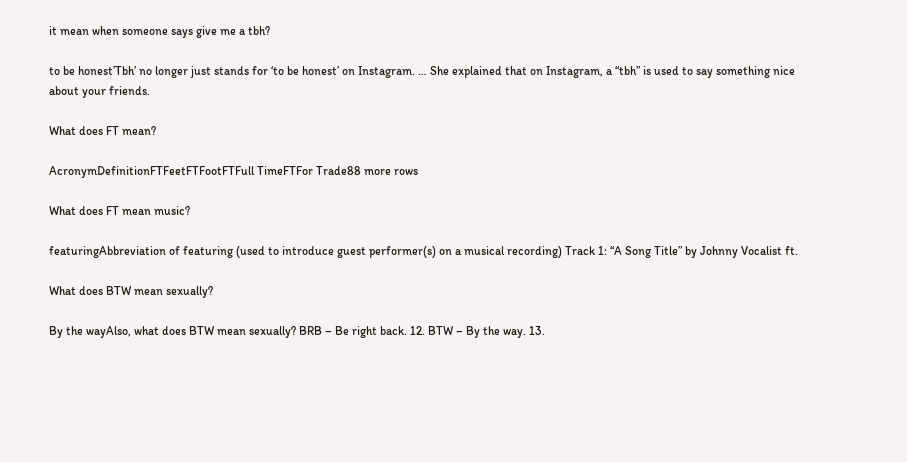it mean when someone says give me a tbh?

to be honest’Tbh’ no longer just stands for ‘to be honest’ on Instagram. … She explained that on Instagram, a “tbh” is used to say something nice about your friends.

What does FT mean?

AcronymDefinitionFTFeetFTFootFTFull TimeFTFor Trade88 more rows

What does FT mean music?

featuringAbbreviation of featuring (used to introduce guest performer(s) on a musical recording) Track 1: “A Song Title” by Johnny Vocalist ft.

What does BTW mean sexually?

By the wayAlso, what does BTW mean sexually? BRB – Be right back. 12. BTW – By the way. 13.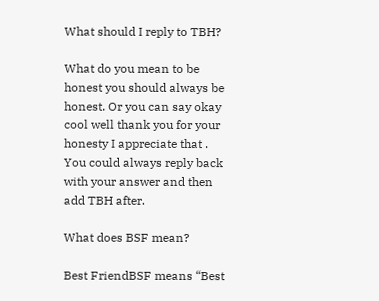What should I reply to TBH?

What do you mean to be honest you should always be honest. Or you can say okay cool well thank you for your honesty I appreciate that . You could always reply back with your answer and then add TBH after.

What does BSF mean?

Best FriendBSF means “Best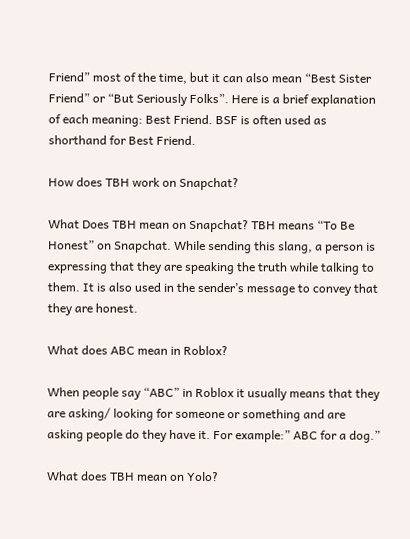Friend” most of the time, but it can also mean “Best Sister Friend” or “But Seriously Folks”. Here is a brief explanation of each meaning: Best Friend. BSF is often used as shorthand for Best Friend.

How does TBH work on Snapchat?

What Does TBH mean on Snapchat? TBH means “To Be Honest” on Snapchat. While sending this slang, a person is expressing that they are speaking the truth while talking to them. It is also used in the sender’s message to convey that they are honest.

What does ABC mean in Roblox?

When people say “ABC” in Roblox it usually means that they are asking/ looking for someone or something and are asking people do they have it. For example:” ABC for a dog.”

What does TBH mean on Yolo?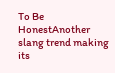To Be HonestAnother slang trend making its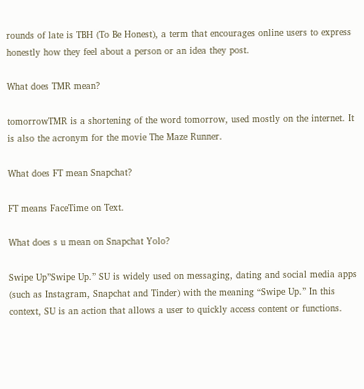rounds of late is TBH (To Be Honest), a term that encourages online users to express honestly how they feel about a person or an idea they post.

What does TMR mean?

tomorrowTMR is a shortening of the word tomorrow, used mostly on the internet. It is also the acronym for the movie The Maze Runner.

What does FT mean Snapchat?

FT means FaceTime on Text.

What does s u mean on Snapchat Yolo?

Swipe Up”Swipe Up.” SU is widely used on messaging, dating and social media apps (such as Instagram, Snapchat and Tinder) with the meaning “Swipe Up.” In this context, SU is an action that allows a user to quickly access content or functions.